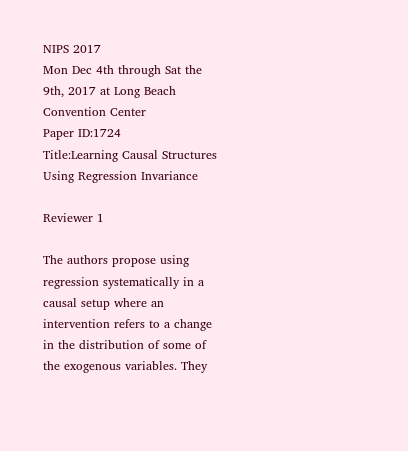NIPS 2017
Mon Dec 4th through Sat the 9th, 2017 at Long Beach Convention Center
Paper ID:1724
Title:Learning Causal Structures Using Regression Invariance

Reviewer 1

The authors propose using regression systematically in a causal setup where an intervention refers to a change in the distribution of some of the exogenous variables. They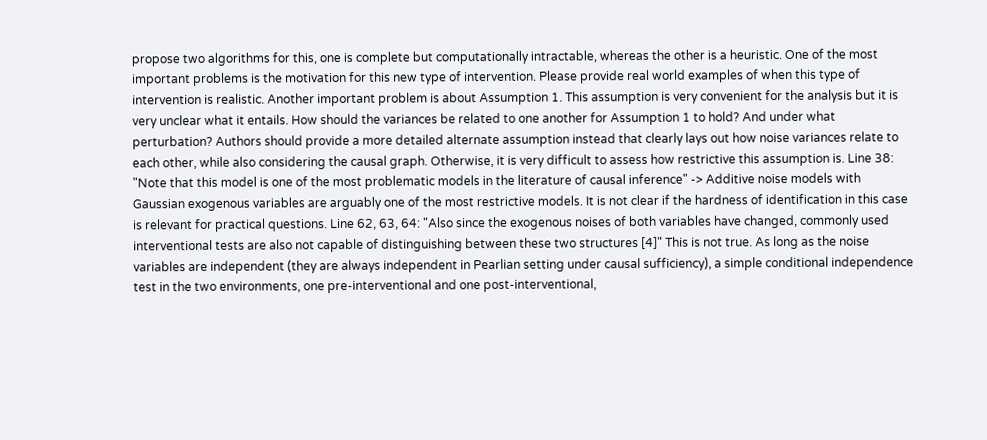propose two algorithms for this, one is complete but computationally intractable, whereas the other is a heuristic. One of the most important problems is the motivation for this new type of intervention. Please provide real world examples of when this type of intervention is realistic. Another important problem is about Assumption 1. This assumption is very convenient for the analysis but it is very unclear what it entails. How should the variances be related to one another for Assumption 1 to hold? And under what perturbation? Authors should provide a more detailed alternate assumption instead that clearly lays out how noise variances relate to each other, while also considering the causal graph. Otherwise, it is very difficult to assess how restrictive this assumption is. Line 38: "Note that this model is one of the most problematic models in the literature of causal inference" -> Additive noise models with Gaussian exogenous variables are arguably one of the most restrictive models. It is not clear if the hardness of identification in this case is relevant for practical questions. Line 62, 63, 64: "Also since the exogenous noises of both variables have changed, commonly used interventional tests are also not capable of distinguishing between these two structures [4]" This is not true. As long as the noise variables are independent (they are always independent in Pearlian setting under causal sufficiency), a simple conditional independence test in the two environments, one pre-interventional and one post-interventional,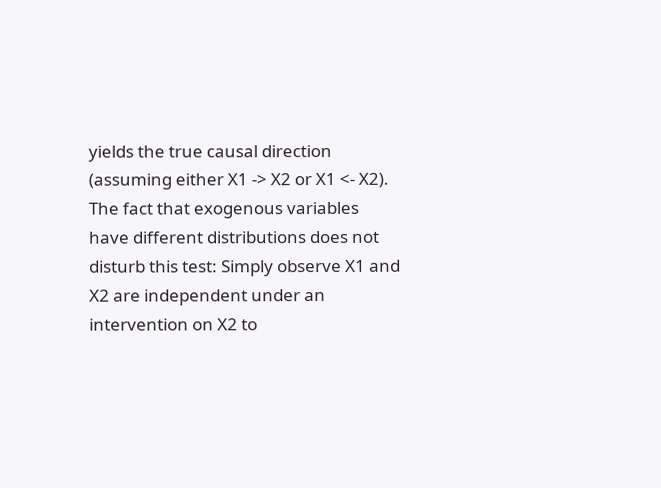yields the true causal direction (assuming either X1 -> X2 or X1 <- X2). The fact that exogenous variables have different distributions does not disturb this test: Simply observe X1 and X2 are independent under an intervention on X2 to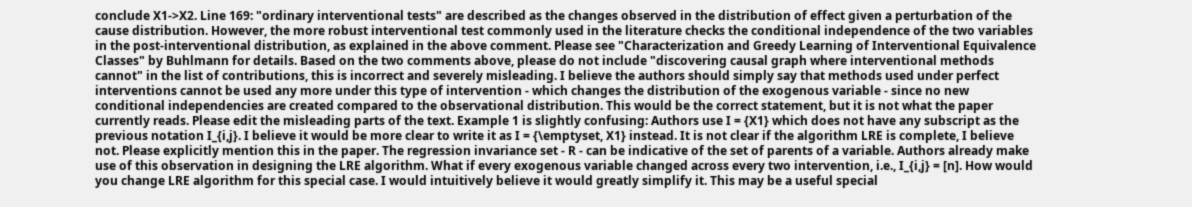conclude X1->X2. Line 169: "ordinary interventional tests" are described as the changes observed in the distribution of effect given a perturbation of the cause distribution. However, the more robust interventional test commonly used in the literature checks the conditional independence of the two variables in the post-interventional distribution, as explained in the above comment. Please see "Characterization and Greedy Learning of Interventional Equivalence Classes" by Buhlmann for details. Based on the two comments above, please do not include "discovering causal graph where interventional methods cannot" in the list of contributions, this is incorrect and severely misleading. I believe the authors should simply say that methods used under perfect interventions cannot be used any more under this type of intervention - which changes the distribution of the exogenous variable - since no new conditional independencies are created compared to the observational distribution. This would be the correct statement, but it is not what the paper currently reads. Please edit the misleading parts of the text. Example 1 is slightly confusing: Authors use I = {X1} which does not have any subscript as the previous notation I_{i,j}. I believe it would be more clear to write it as I = {\emptyset, X1} instead. It is not clear if the algorithm LRE is complete, I believe not. Please explicitly mention this in the paper. The regression invariance set - R - can be indicative of the set of parents of a variable. Authors already make use of this observation in designing the LRE algorithm. What if every exogenous variable changed across every two intervention, i.e., I_{i,j} = [n]. How would you change LRE algorithm for this special case. I would intuitively believe it would greatly simplify it. This may be a useful special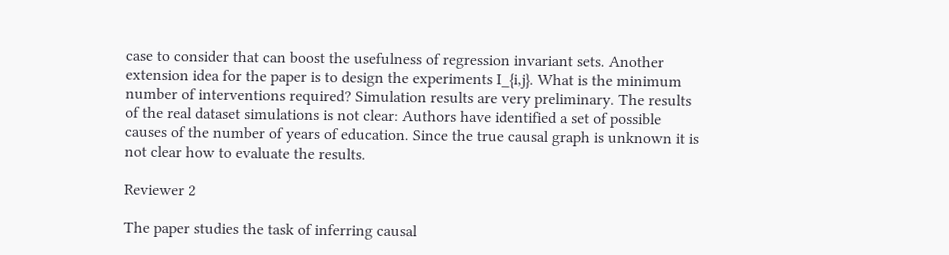case to consider that can boost the usefulness of regression invariant sets. Another extension idea for the paper is to design the experiments I_{i,j}. What is the minimum number of interventions required? Simulation results are very preliminary. The results of the real dataset simulations is not clear: Authors have identified a set of possible causes of the number of years of education. Since the true causal graph is unknown it is not clear how to evaluate the results.

Reviewer 2

The paper studies the task of inferring causal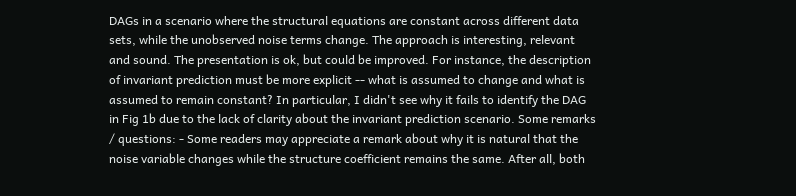DAGs in a scenario where the structural equations are constant across different data sets, while the unobserved noise terms change. The approach is interesting, relevant and sound. The presentation is ok, but could be improved. For instance, the description of invariant prediction must be more explicit -- what is assumed to change and what is assumed to remain constant? In particular, I didn't see why it fails to identify the DAG in Fig 1b due to the lack of clarity about the invariant prediction scenario. Some remarks / questions: - Some readers may appreciate a remark about why it is natural that the noise variable changes while the structure coefficient remains the same. After all, both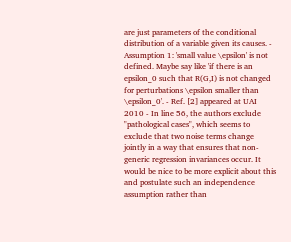are just parameters of the conditional distribution of a variable given its causes. - Assumption 1: 'small value \epsilon' is not defined. Maybe say like 'if there is an epsilon_0 such that R(G,I) is not changed for perturbations \epsilon smaller than \epsilon_0'. - Ref. [2] appeared at UAI 2010 - In line 56, the authors exclude "pathological cases", which seems to exclude that two noise terms change jointly in a way that ensures that non-generic regression invariances occur. It would be nice to be more explicit about this and postulate such an independence assumption rather than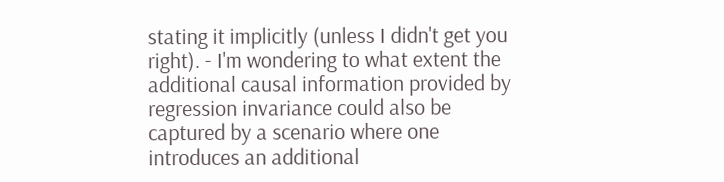stating it implicitly (unless I didn't get you right). - I'm wondering to what extent the additional causal information provided by regression invariance could also be captured by a scenario where one introduces an additional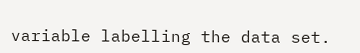variable labelling the data set.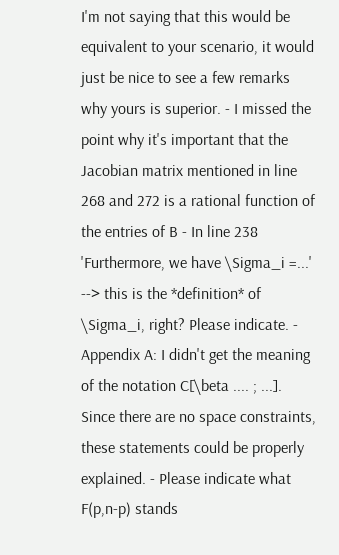I'm not saying that this would be equivalent to your scenario, it would just be nice to see a few remarks why yours is superior. - I missed the point why it's important that the Jacobian matrix mentioned in line 268 and 272 is a rational function of the entries of B - In line 238 'Furthermore, we have \Sigma_i =...' --> this is the *definition* of \Sigma_i, right? Please indicate. - Appendix A: I didn't get the meaning of the notation C[\beta .... ; ...]. Since there are no space constraints, these statements could be properly explained. - Please indicate what F(p,n-p) stands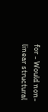for - Would non-linear structural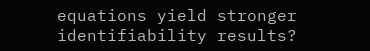equations yield stronger identifiability results?